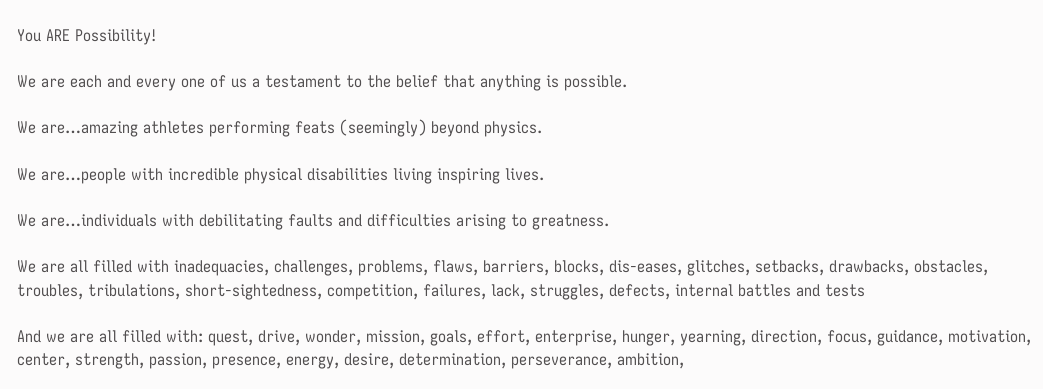You ARE Possibility!

We are each and every one of us a testament to the belief that anything is possible.

We are…amazing athletes performing feats (seemingly) beyond physics.

We are…people with incredible physical disabilities living inspiring lives.

We are…individuals with debilitating faults and difficulties arising to greatness.

We are all filled with inadequacies, challenges, problems, flaws, barriers, blocks, dis-eases, glitches, setbacks, drawbacks, obstacles, troubles, tribulations, short-sightedness, competition, failures, lack, struggles, defects, internal battles and tests

And we are all filled with: quest, drive, wonder, mission, goals, effort, enterprise, hunger, yearning, direction, focus, guidance, motivation, center, strength, passion, presence, energy, desire, determination, perseverance, ambition,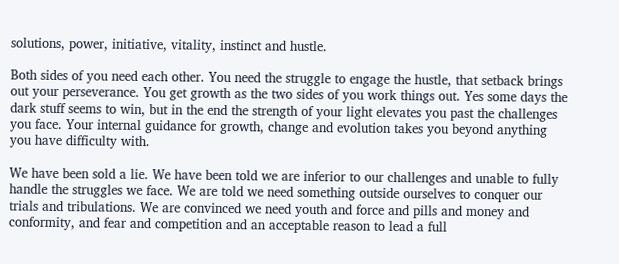solutions, power, initiative, vitality, instinct and hustle.

Both sides of you need each other. You need the struggle to engage the hustle, that setback brings out your perseverance. You get growth as the two sides of you work things out. Yes some days the dark stuff seems to win, but in the end the strength of your light elevates you past the challenges you face. Your internal guidance for growth, change and evolution takes you beyond anything you have difficulty with.

We have been sold a lie. We have been told we are inferior to our challenges and unable to fully handle the struggles we face. We are told we need something outside ourselves to conquer our trials and tribulations. We are convinced we need youth and force and pills and money and conformity, and fear and competition and an acceptable reason to lead a full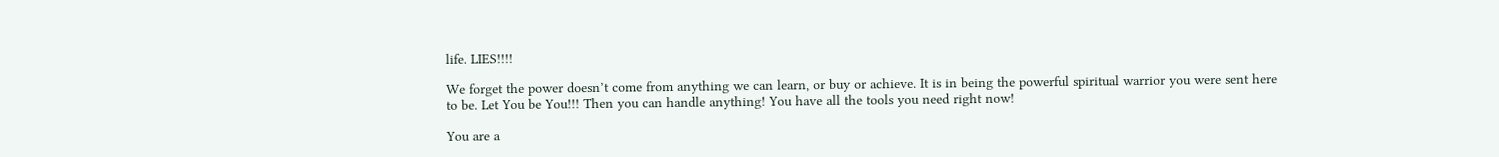life. LIES!!!!

We forget the power doesn’t come from anything we can learn, or buy or achieve. It is in being the powerful spiritual warrior you were sent here to be. Let You be You!!! Then you can handle anything! You have all the tools you need right now!

You are a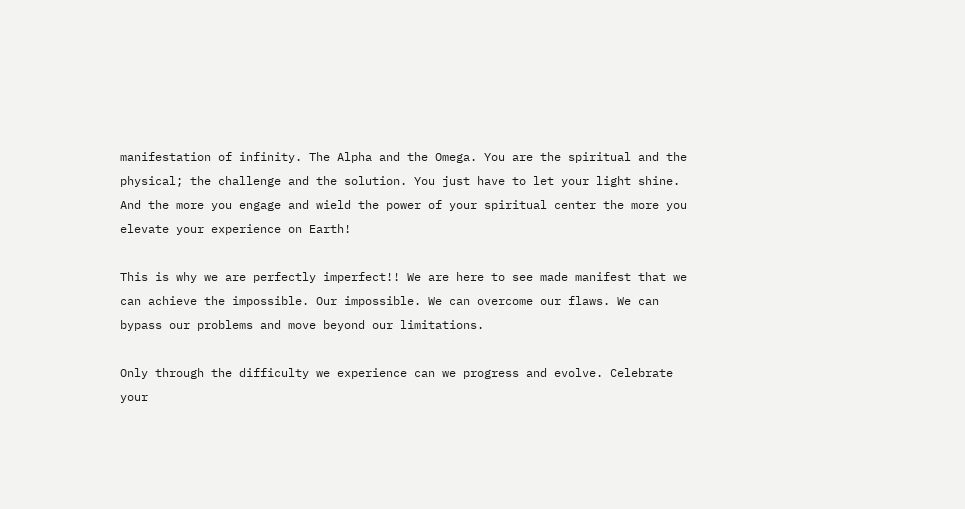manifestation of infinity. The Alpha and the Omega. You are the spiritual and the physical; the challenge and the solution. You just have to let your light shine. And the more you engage and wield the power of your spiritual center the more you elevate your experience on Earth!

This is why we are perfectly imperfect!! We are here to see made manifest that we can achieve the impossible. Our impossible. We can overcome our flaws. We can bypass our problems and move beyond our limitations.

Only through the difficulty we experience can we progress and evolve. Celebrate your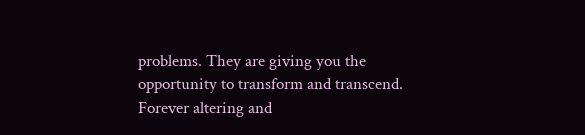problems. They are giving you the opportunity to transform and transcend. Forever altering and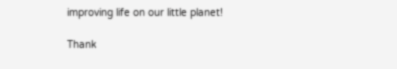improving life on our little planet!

Thank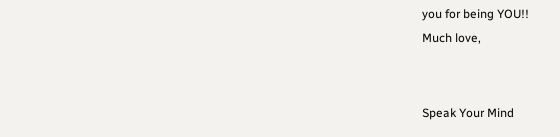you for being YOU!!
Much love,


Speak Your Mind